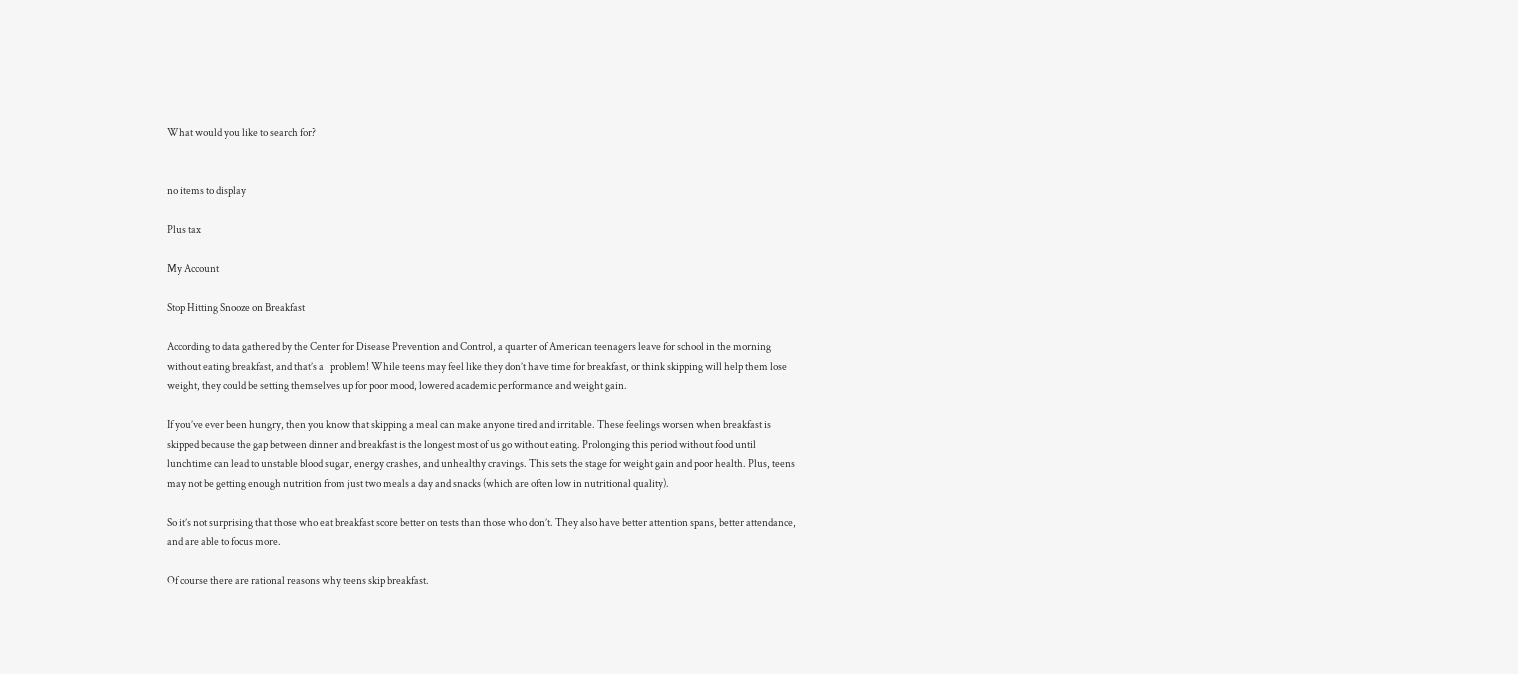What would you like to search for?


no items to display

Plus tax

My Account

Stop Hitting Snooze on Breakfast

According to data gathered by the Center for Disease Prevention and Control, a quarter of American teenagers leave for school in the morning without eating breakfast, and that’s a   problem! While teens may feel like they don’t have time for breakfast, or think skipping will help them lose weight, they could be setting themselves up for poor mood, lowered academic performance and weight gain.

If you’ve ever been hungry, then you know that skipping a meal can make anyone tired and irritable. These feelings worsen when breakfast is skipped because the gap between dinner and breakfast is the longest most of us go without eating. Prolonging this period without food until lunchtime can lead to unstable blood sugar, energy crashes, and unhealthy cravings. This sets the stage for weight gain and poor health. Plus, teens may not be getting enough nutrition from just two meals a day and snacks (which are often low in nutritional quality).

So it’s not surprising that those who eat breakfast score better on tests than those who don’t. They also have better attention spans, better attendance, and are able to focus more.

Of course there are rational reasons why teens skip breakfast.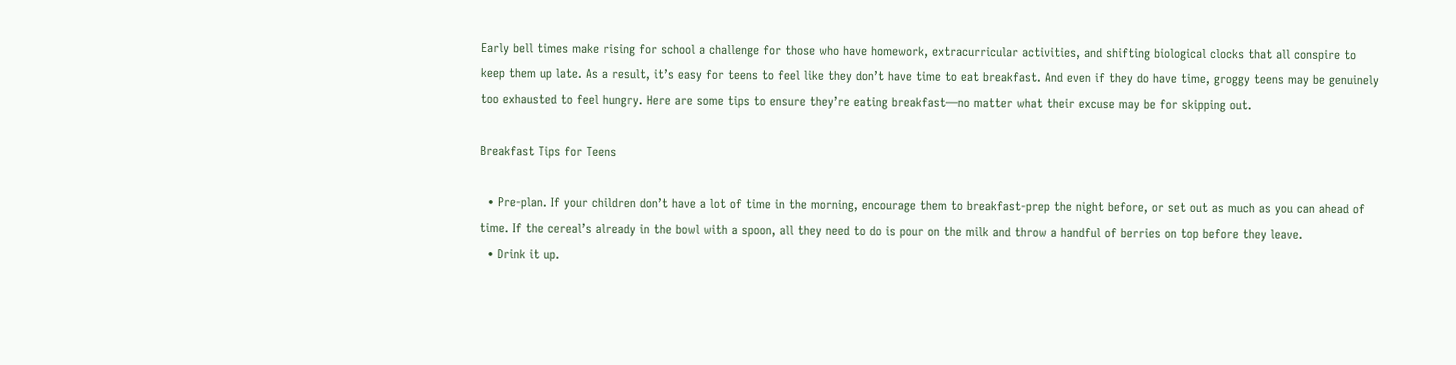Early bell times make rising for school a challenge for those who have homework, extracurricular activities, and shifting biological clocks that all conspire to keep them up late. As a result, it’s easy for teens to feel like they don’t have time to eat breakfast. And even if they do have time, groggy teens may be genuinely too exhausted to feel hungry. Here are some tips to ensure they’re eating breakfast—no matter what their excuse may be for skipping out.

Breakfast Tips for Teens

  • Pre-plan. If your children don’t have a lot of time in the morning, encourage them to breakfast-prep the night before, or set out as much as you can ahead of time. If the cereal’s already in the bowl with a spoon, all they need to do is pour on the milk and throw a handful of berries on top before they leave.
  • Drink it up.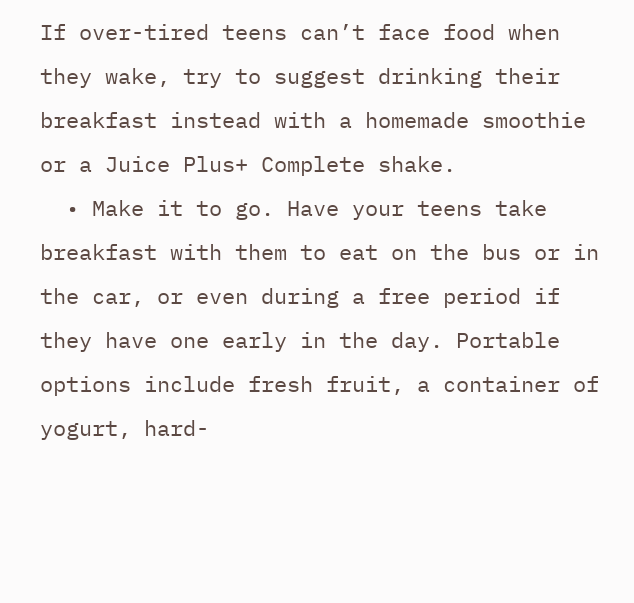If over-tired teens can’t face food when they wake, try to suggest drinking their breakfast instead with a homemade smoothie or a Juice Plus+ Complete shake.
  • Make it to go. Have your teens take breakfast with them to eat on the bus or in the car, or even during a free period if they have one early in the day. Portable options include fresh fruit, a container of yogurt, hard-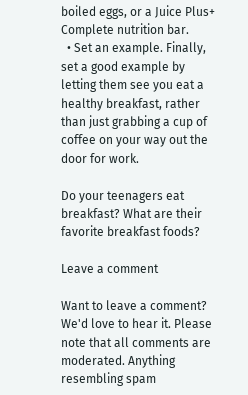boiled eggs, or a Juice Plus+ Complete nutrition bar.
  • Set an example. Finally, set a good example by letting them see you eat a healthy breakfast, rather than just grabbing a cup of coffee on your way out the door for work.

Do your teenagers eat breakfast? What are their favorite breakfast foods?

Leave a comment

Want to leave a comment? We'd love to hear it. Please note that all comments are moderated. Anything resembling spam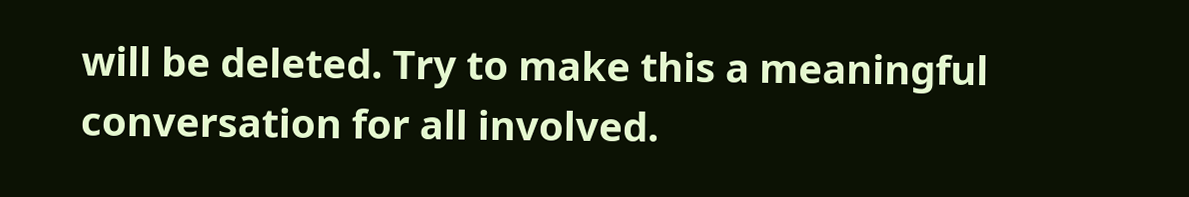will be deleted. Try to make this a meaningful conversation for all involved.